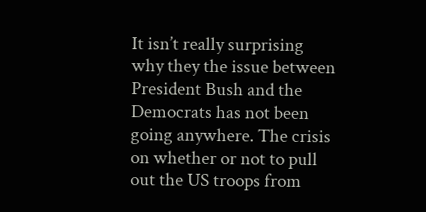It isn’t really surprising why they the issue between President Bush and the Democrats has not been going anywhere. The crisis on whether or not to pull out the US troops from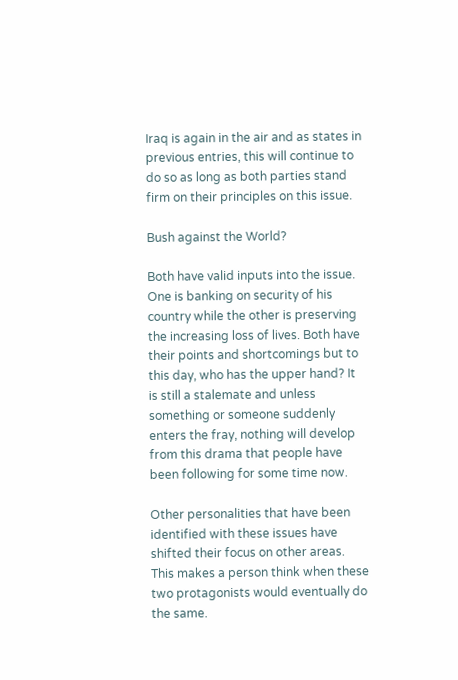Iraq is again in the air and as states in previous entries, this will continue to do so as long as both parties stand firm on their principles on this issue.

Bush against the World?

Both have valid inputs into the issue. One is banking on security of his country while the other is preserving the increasing loss of lives. Both have their points and shortcomings but to this day, who has the upper hand? It is still a stalemate and unless something or someone suddenly enters the fray, nothing will develop from this drama that people have been following for some time now.

Other personalities that have been identified with these issues have shifted their focus on other areas. This makes a person think when these two protagonists would eventually do the same.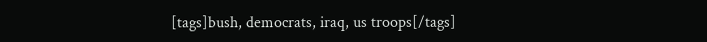[tags]bush, democrats, iraq, us troops[/tags]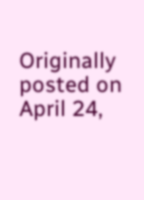Originally posted on April 24,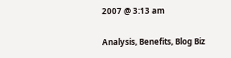2007 @ 3:13 am

Analysis, Benefits, Blog Biz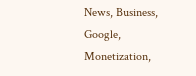News, Business, Google, Monetization,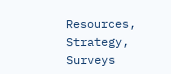Resources, Strategy, Surveys